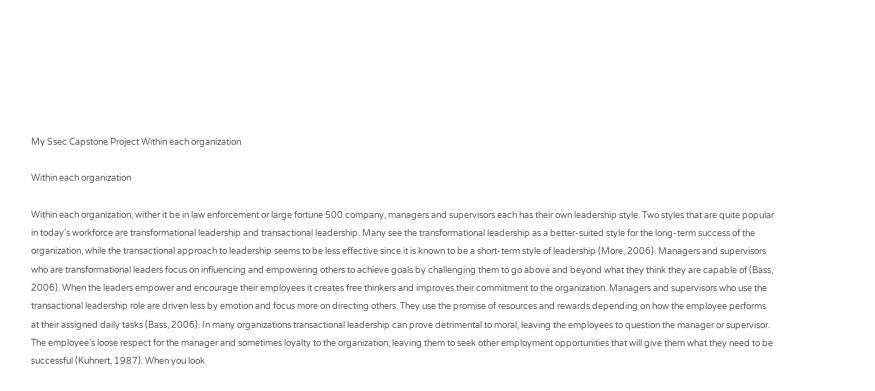My Ssec Capstone Project Within each organization

Within each organization

Within each organization; wither it be in law enforcement or large fortune 500 company, managers and supervisors each has their own leadership style. Two styles that are quite popular in today’s workforce are transformational leadership and transactional leadership. Many see the transformational leadership as a better-suited style for the long-term success of the organization, while the transactional approach to leadership seems to be less effective since it is known to be a short-term style of leadership (More, 2006). Managers and supervisors who are transformational leaders focus on influencing and empowering others to achieve goals by challenging them to go above and beyond what they think they are capable of (Bass, 2006). When the leaders empower and encourage their employees it creates free thinkers and improves their commitment to the organization. Managers and supervisors who use the transactional leadership role are driven less by emotion and focus more on directing others. They use the promise of resources and rewards depending on how the employee performs at their assigned daily tasks (Bass, 2006). In many organizations transactional leadership can prove detrimental to moral, leaving the employees to question the manager or supervisor. The employee’s loose respect for the manager and sometimes loyalty to the organization; leaving them to seek other employment opportunities that will give them what they need to be successful (Kuhnert, 1987). When you look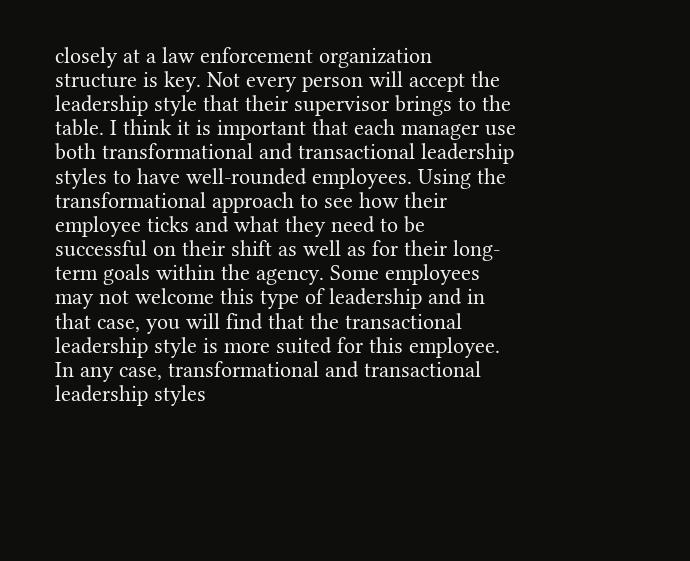closely at a law enforcement organization structure is key. Not every person will accept the leadership style that their supervisor brings to the table. I think it is important that each manager use both transformational and transactional leadership styles to have well-rounded employees. Using the transformational approach to see how their employee ticks and what they need to be successful on their shift as well as for their long-term goals within the agency. Some employees may not welcome this type of leadership and in that case, you will find that the transactional leadership style is more suited for this employee. In any case, transformational and transactional leadership styles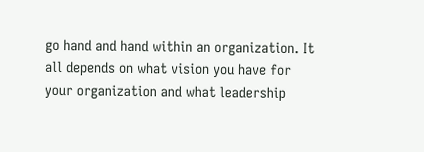go hand and hand within an organization. It all depends on what vision you have for your organization and what leadership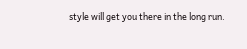style will get you there in the long run.